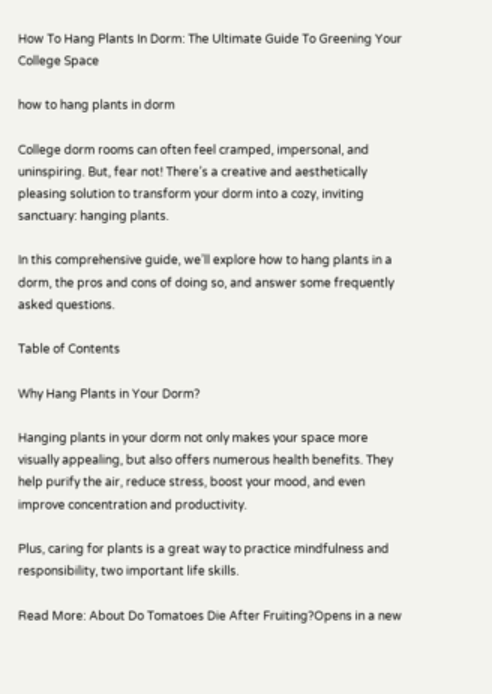How To Hang Plants In Dorm: The Ultimate Guide To Greening Your College Space

how to hang plants in dorm

College dorm rooms can often feel cramped, impersonal, and uninspiring. But, fear not! There’s a creative and aesthetically pleasing solution to transform your dorm into a cozy, inviting sanctuary: hanging plants.

In this comprehensive guide, we’ll explore how to hang plants in a dorm, the pros and cons of doing so, and answer some frequently asked questions.

Table of Contents

Why Hang Plants in Your Dorm?

Hanging plants in your dorm not only makes your space more visually appealing, but also offers numerous health benefits. They help purify the air, reduce stress, boost your mood, and even improve concentration and productivity.

Plus, caring for plants is a great way to practice mindfulness and responsibility, two important life skills.

Read More: About Do Tomatoes Die After Fruiting?Opens in a new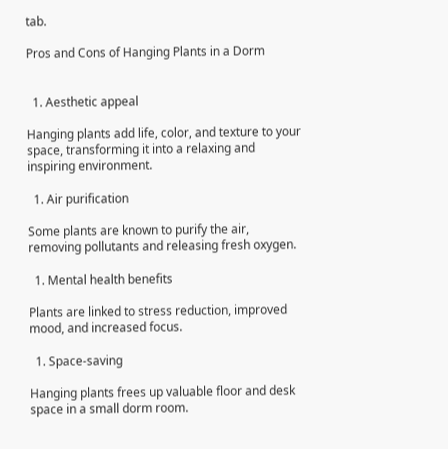tab.

Pros and Cons of Hanging Plants in a Dorm


  1. Aesthetic appeal

Hanging plants add life, color, and texture to your space, transforming it into a relaxing and inspiring environment.

  1. Air purification

Some plants are known to purify the air, removing pollutants and releasing fresh oxygen.

  1. Mental health benefits

Plants are linked to stress reduction, improved mood, and increased focus.

  1. Space-saving

Hanging plants frees up valuable floor and desk space in a small dorm room.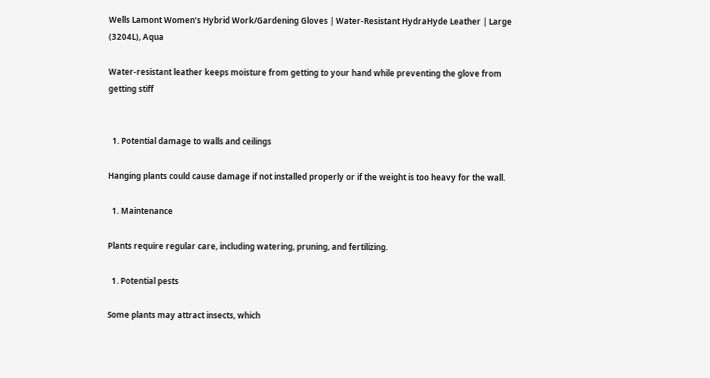Wells Lamont Women’s Hybrid Work/Gardening Gloves | Water-Resistant HydraHyde Leather | Large (3204L), Aqua

Water-resistant leather keeps moisture from getting to your hand while preventing the glove from getting stiff


  1. Potential damage to walls and ceilings

Hanging plants could cause damage if not installed properly or if the weight is too heavy for the wall.

  1. Maintenance

Plants require regular care, including watering, pruning, and fertilizing.

  1. Potential pests

Some plants may attract insects, which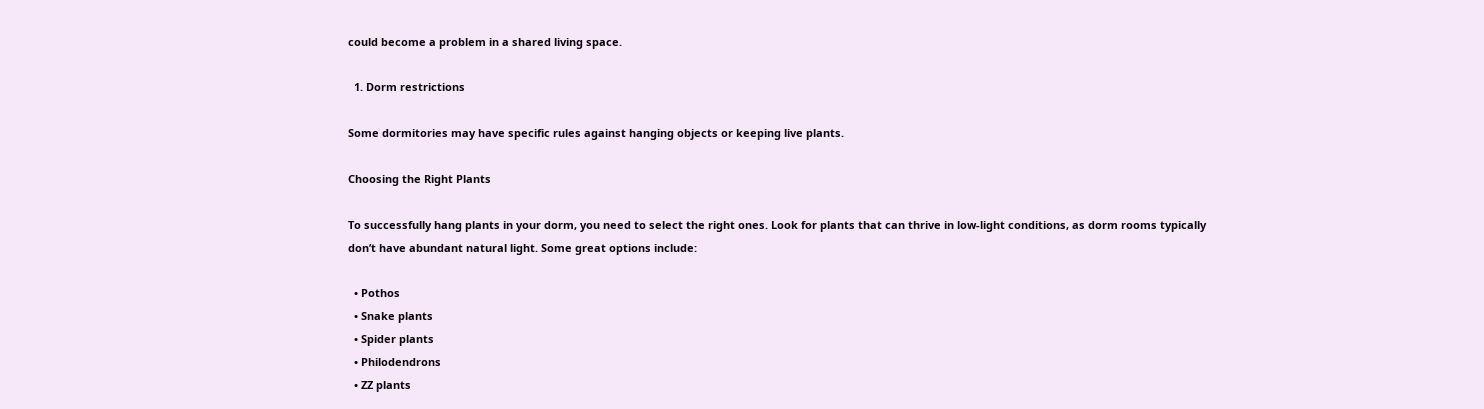could become a problem in a shared living space.

  1. Dorm restrictions

Some dormitories may have specific rules against hanging objects or keeping live plants.

Choosing the Right Plants

To successfully hang plants in your dorm, you need to select the right ones. Look for plants that can thrive in low-light conditions, as dorm rooms typically don’t have abundant natural light. Some great options include:

  • Pothos
  • Snake plants
  • Spider plants
  • Philodendrons
  • ZZ plants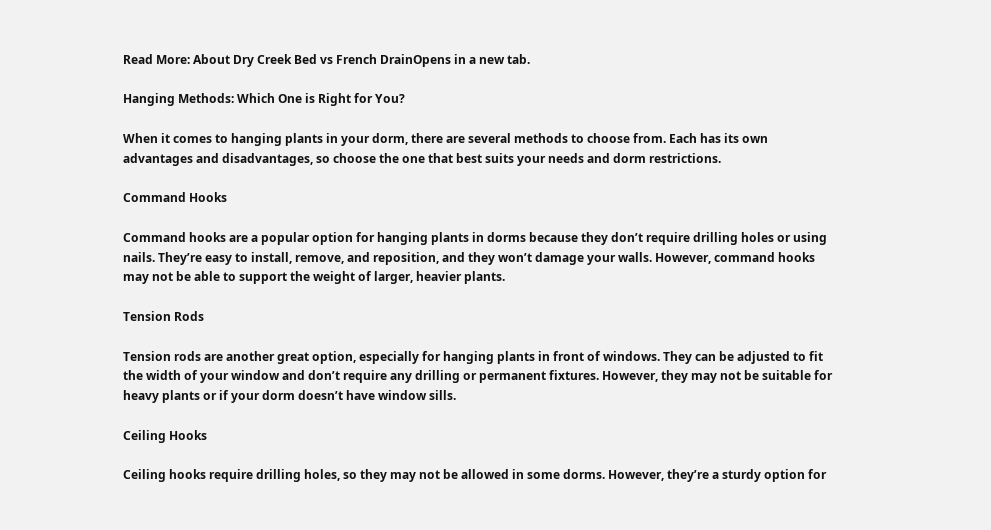Read More: About Dry Creek Bed vs French DrainOpens in a new tab.

Hanging Methods: Which One is Right for You?

When it comes to hanging plants in your dorm, there are several methods to choose from. Each has its own advantages and disadvantages, so choose the one that best suits your needs and dorm restrictions.

Command Hooks

Command hooks are a popular option for hanging plants in dorms because they don’t require drilling holes or using nails. They’re easy to install, remove, and reposition, and they won’t damage your walls. However, command hooks may not be able to support the weight of larger, heavier plants.

Tension Rods

Tension rods are another great option, especially for hanging plants in front of windows. They can be adjusted to fit the width of your window and don’t require any drilling or permanent fixtures. However, they may not be suitable for heavy plants or if your dorm doesn’t have window sills.

Ceiling Hooks

Ceiling hooks require drilling holes, so they may not be allowed in some dorms. However, they’re a sturdy option for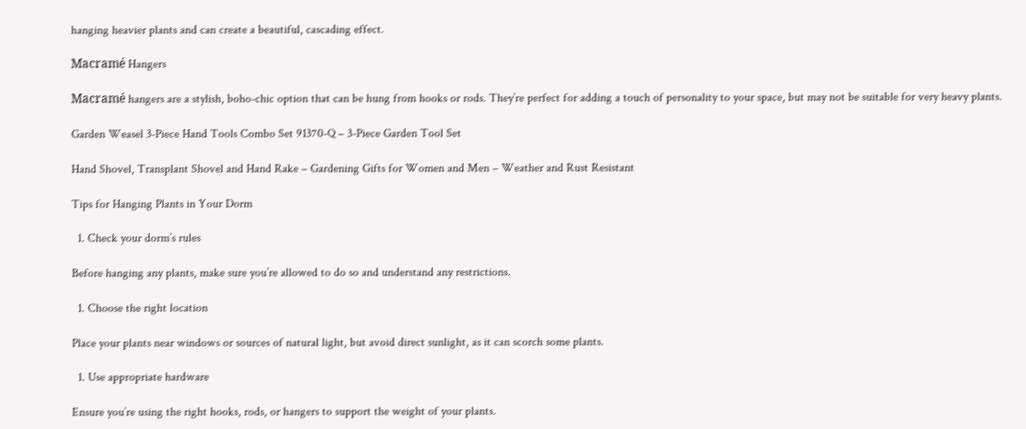hanging heavier plants and can create a beautiful, cascading effect.

Macramé Hangers

Macramé hangers are a stylish, boho-chic option that can be hung from hooks or rods. They’re perfect for adding a touch of personality to your space, but may not be suitable for very heavy plants.

Garden Weasel 3-Piece Hand Tools Combo Set 91370-Q – 3-Piece Garden Tool Set

Hand Shovel, Transplant Shovel and Hand Rake – Gardening Gifts for Women and Men – Weather and Rust Resistant

Tips for Hanging Plants in Your Dorm

  1. Check your dorm’s rules

Before hanging any plants, make sure you’re allowed to do so and understand any restrictions.

  1. Choose the right location

Place your plants near windows or sources of natural light, but avoid direct sunlight, as it can scorch some plants.

  1. Use appropriate hardware

Ensure you’re using the right hooks, rods, or hangers to support the weight of your plants.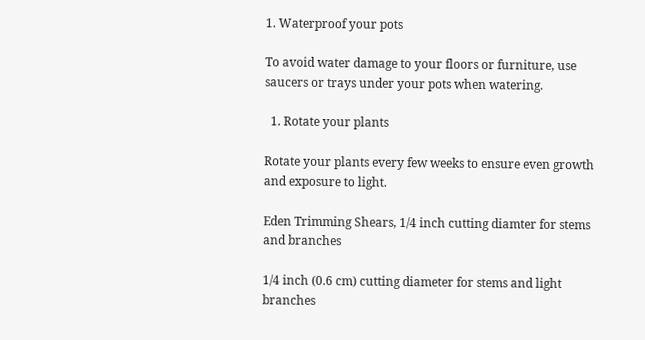1. Waterproof your pots

To avoid water damage to your floors or furniture, use saucers or trays under your pots when watering.

  1. Rotate your plants

Rotate your plants every few weeks to ensure even growth and exposure to light.

Eden Trimming Shears, 1/4 inch cutting diamter for stems and branches

1/4 inch (0.6 cm) cutting diameter for stems and light branches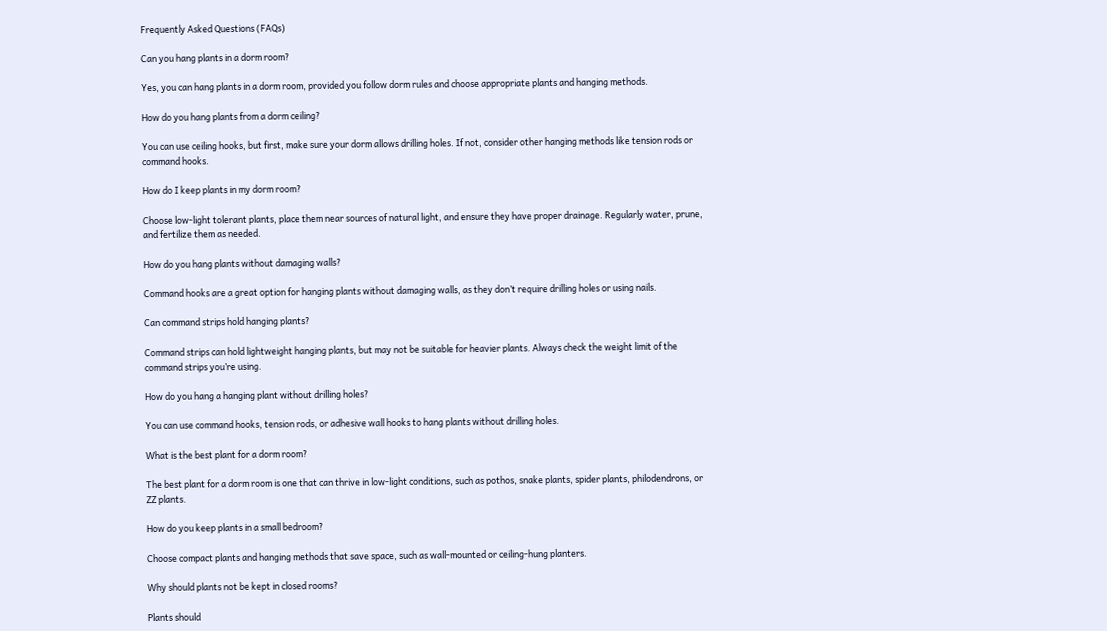Frequently Asked Questions (FAQs)

Can you hang plants in a dorm room?

Yes, you can hang plants in a dorm room, provided you follow dorm rules and choose appropriate plants and hanging methods.

How do you hang plants from a dorm ceiling?

You can use ceiling hooks, but first, make sure your dorm allows drilling holes. If not, consider other hanging methods like tension rods or command hooks.

How do I keep plants in my dorm room?

Choose low-light tolerant plants, place them near sources of natural light, and ensure they have proper drainage. Regularly water, prune, and fertilize them as needed.

How do you hang plants without damaging walls?

Command hooks are a great option for hanging plants without damaging walls, as they don’t require drilling holes or using nails.

Can command strips hold hanging plants?

Command strips can hold lightweight hanging plants, but may not be suitable for heavier plants. Always check the weight limit of the command strips you’re using.

How do you hang a hanging plant without drilling holes?

You can use command hooks, tension rods, or adhesive wall hooks to hang plants without drilling holes.

What is the best plant for a dorm room?

The best plant for a dorm room is one that can thrive in low-light conditions, such as pothos, snake plants, spider plants, philodendrons, or ZZ plants.

How do you keep plants in a small bedroom?

Choose compact plants and hanging methods that save space, such as wall-mounted or ceiling-hung planters.

Why should plants not be kept in closed rooms?

Plants should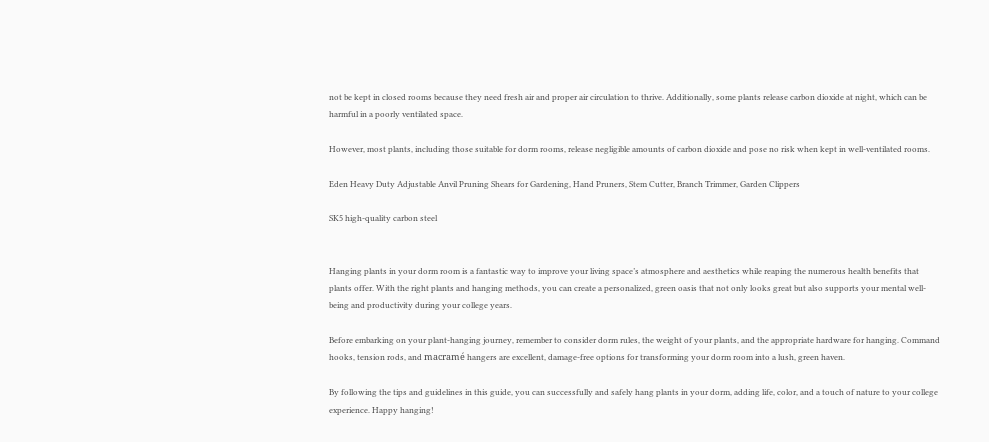not be kept in closed rooms because they need fresh air and proper air circulation to thrive. Additionally, some plants release carbon dioxide at night, which can be harmful in a poorly ventilated space.

However, most plants, including those suitable for dorm rooms, release negligible amounts of carbon dioxide and pose no risk when kept in well-ventilated rooms.

Eden Heavy Duty Adjustable Anvil Pruning Shears for Gardening, Hand Pruners, Stem Cutter, Branch Trimmer, Garden Clippers

SK5 high-quality carbon steel


Hanging plants in your dorm room is a fantastic way to improve your living space’s atmosphere and aesthetics while reaping the numerous health benefits that plants offer. With the right plants and hanging methods, you can create a personalized, green oasis that not only looks great but also supports your mental well-being and productivity during your college years.

Before embarking on your plant-hanging journey, remember to consider dorm rules, the weight of your plants, and the appropriate hardware for hanging. Command hooks, tension rods, and macramé hangers are excellent, damage-free options for transforming your dorm room into a lush, green haven.

By following the tips and guidelines in this guide, you can successfully and safely hang plants in your dorm, adding life, color, and a touch of nature to your college experience. Happy hanging!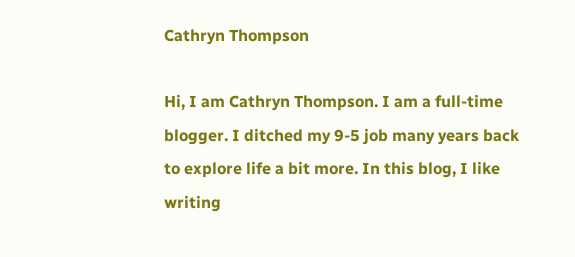Cathryn Thompson

Hi, I am Cathryn Thompson. I am a full-time blogger. I ditched my 9-5 job many years back to explore life a bit more. In this blog, I like writing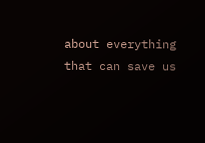about everything that can save us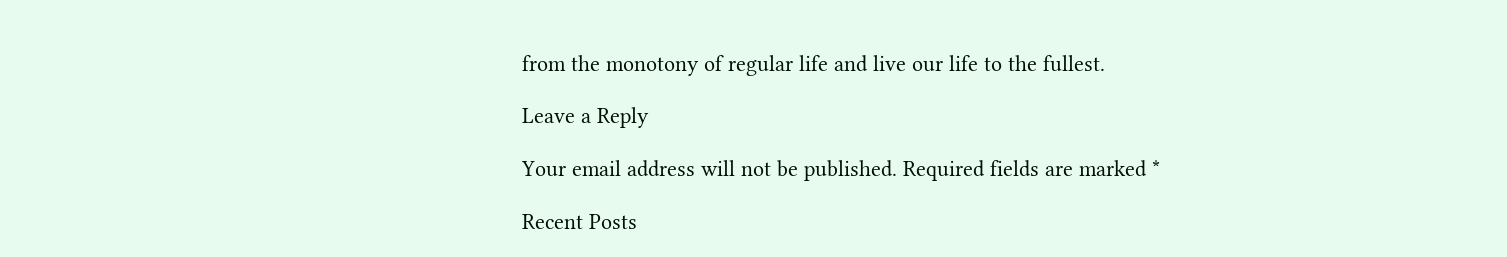from the monotony of regular life and live our life to the fullest.

Leave a Reply

Your email address will not be published. Required fields are marked *

Recent Posts